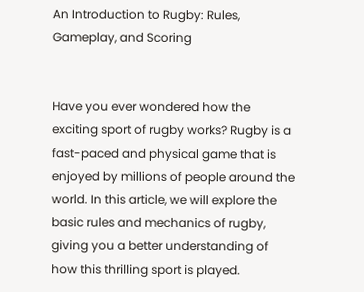An Introduction to Rugby: Rules, Gameplay, and Scoring


Have you ever wondered how the exciting sport of rugby works? Rugby is a fast-paced and physical game that is enjoyed by millions of people around the world. In this article, we will explore the basic rules and mechanics of rugby, giving you a better understanding of how this thrilling sport is played.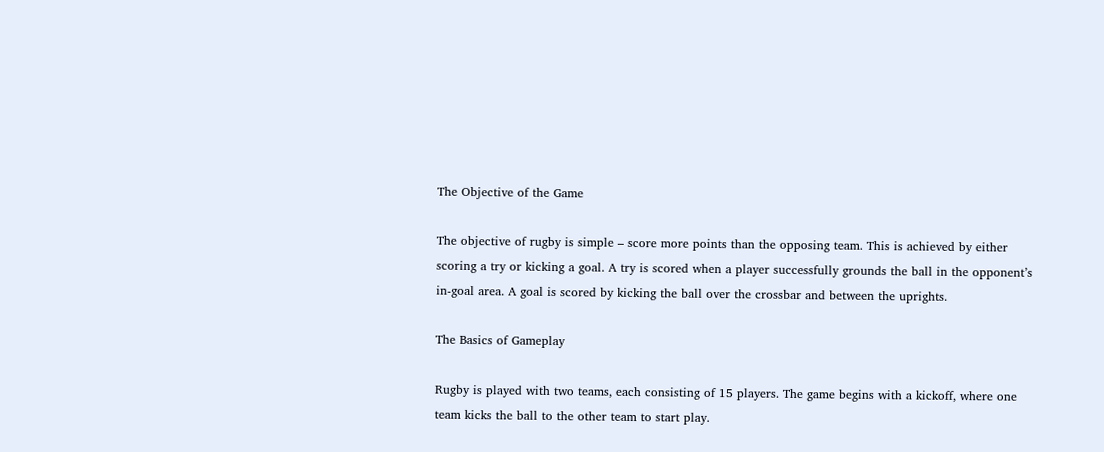The Objective of the Game

The objective of rugby is simple – score more points than the opposing team. This is achieved by either scoring a try or kicking a goal. A try is scored when a player successfully grounds the ball in the opponent’s in-goal area. A goal is scored by kicking the ball over the crossbar and between the uprights.

The Basics of Gameplay

Rugby is played with two teams, each consisting of 15 players. The game begins with a kickoff, where one team kicks the ball to the other team to start play.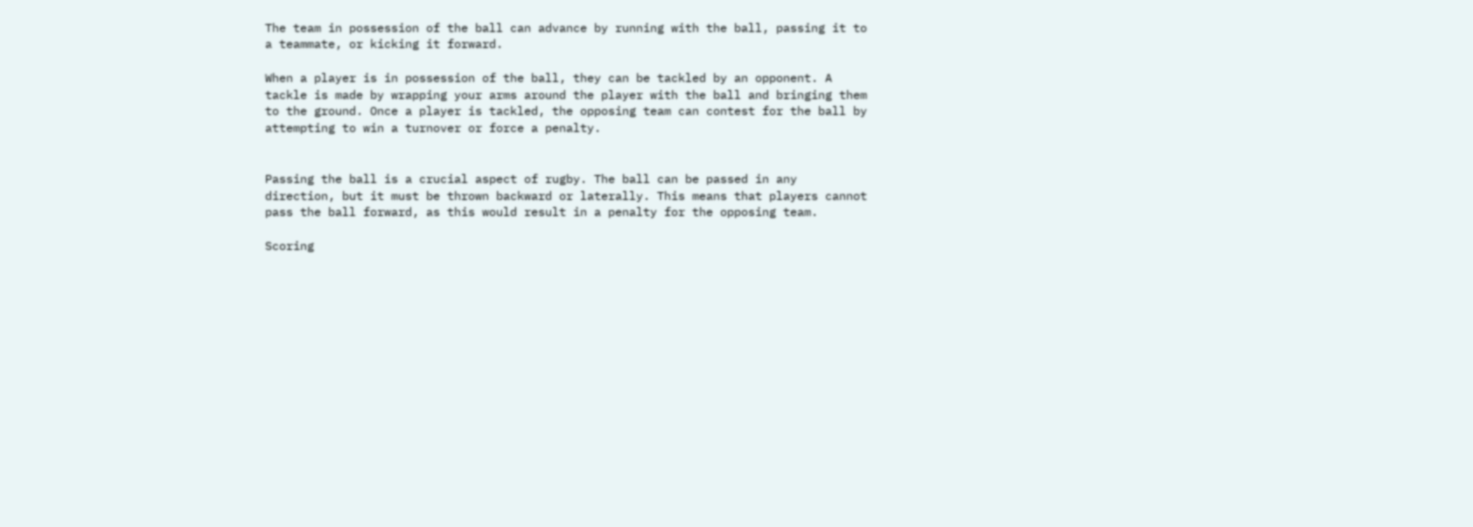The team in possession of the ball can advance by running with the ball, passing it to a teammate, or kicking it forward.

When a player is in possession of the ball, they can be tackled by an opponent. A tackle is made by wrapping your arms around the player with the ball and bringing them to the ground. Once a player is tackled, the opposing team can contest for the ball by attempting to win a turnover or force a penalty.


Passing the ball is a crucial aspect of rugby. The ball can be passed in any direction, but it must be thrown backward or laterally. This means that players cannot pass the ball forward, as this would result in a penalty for the opposing team.

Scoring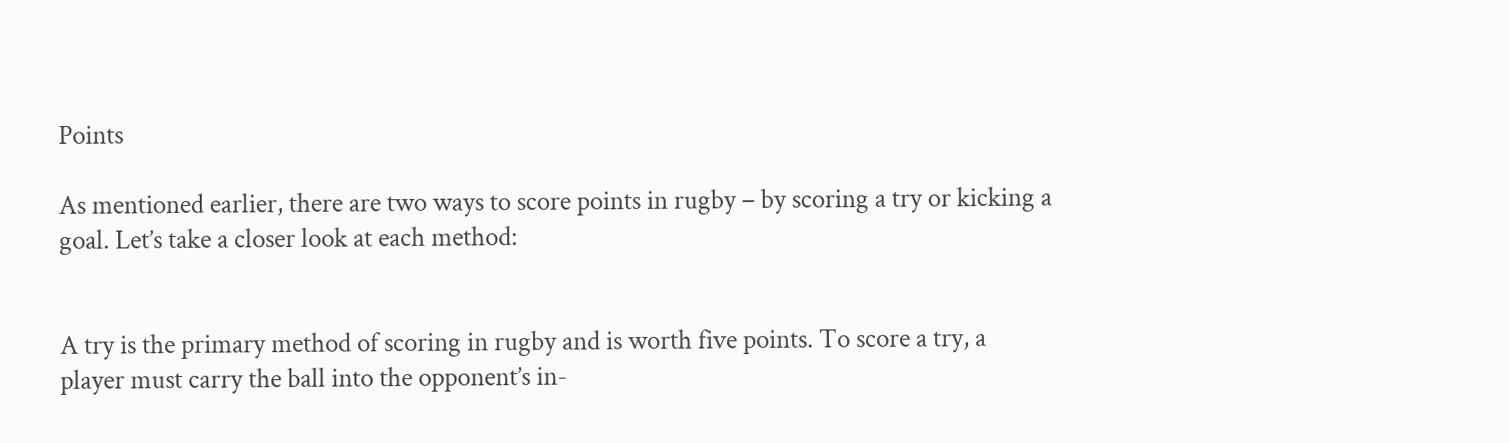Points

As mentioned earlier, there are two ways to score points in rugby – by scoring a try or kicking a goal. Let’s take a closer look at each method:


A try is the primary method of scoring in rugby and is worth five points. To score a try, a player must carry the ball into the opponent’s in-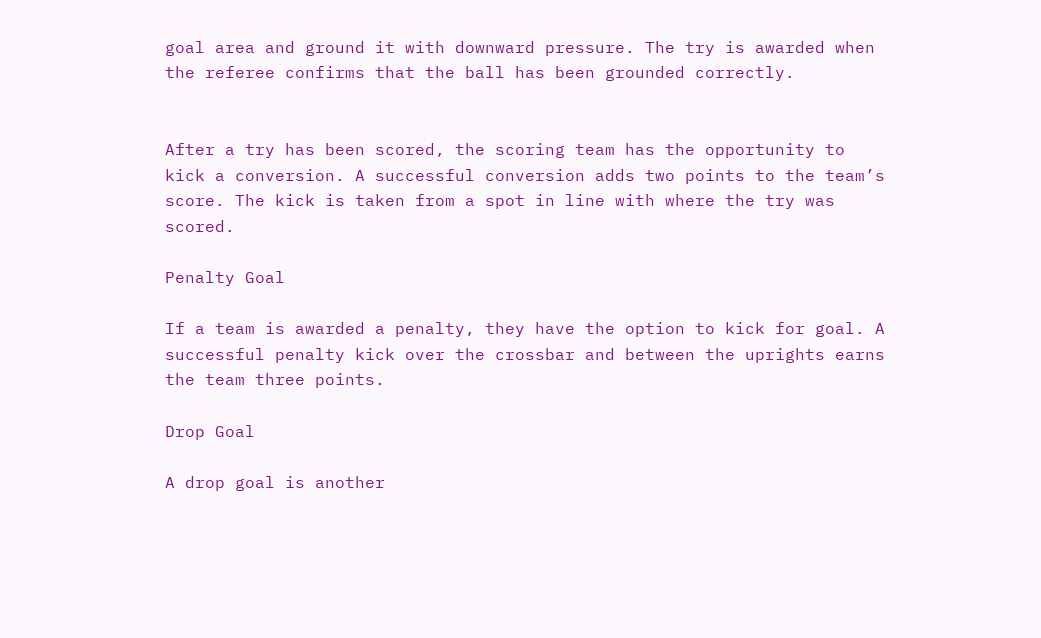goal area and ground it with downward pressure. The try is awarded when the referee confirms that the ball has been grounded correctly.


After a try has been scored, the scoring team has the opportunity to kick a conversion. A successful conversion adds two points to the team’s score. The kick is taken from a spot in line with where the try was scored.

Penalty Goal

If a team is awarded a penalty, they have the option to kick for goal. A successful penalty kick over the crossbar and between the uprights earns the team three points.

Drop Goal

A drop goal is another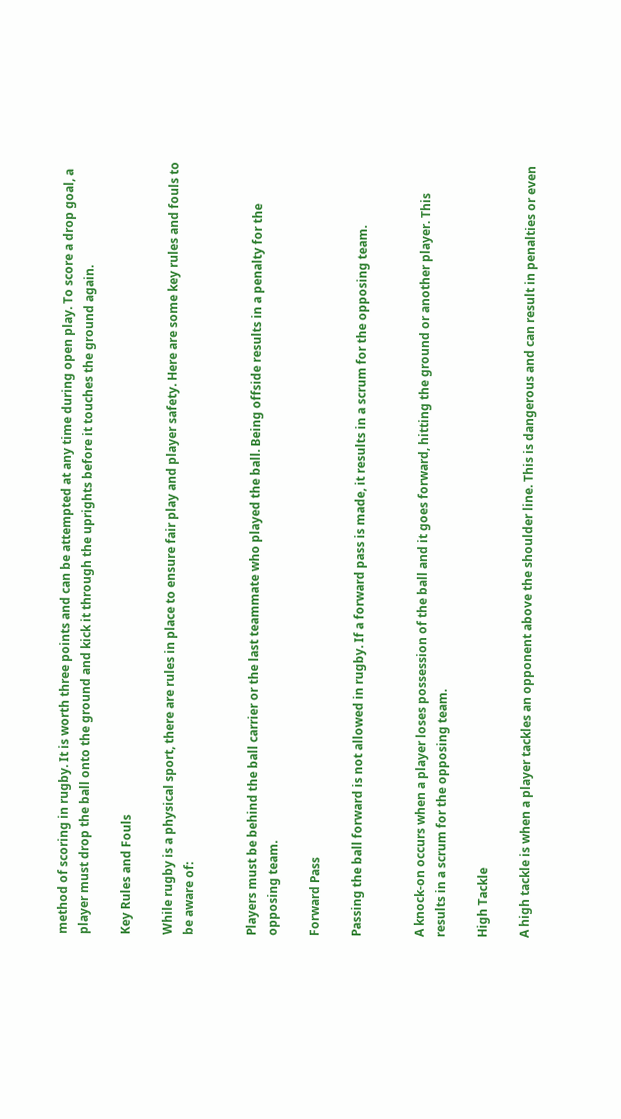method of scoring in rugby. It is worth three points and can be attempted at any time during open play. To score a drop goal, a player must drop the ball onto the ground and kick it through the uprights before it touches the ground again.

Key Rules and Fouls

While rugby is a physical sport, there are rules in place to ensure fair play and player safety. Here are some key rules and fouls to be aware of:


Players must be behind the ball carrier or the last teammate who played the ball. Being offside results in a penalty for the opposing team.

Forward Pass

Passing the ball forward is not allowed in rugby. If a forward pass is made, it results in a scrum for the opposing team.


A knock-on occurs when a player loses possession of the ball and it goes forward, hitting the ground or another player. This results in a scrum for the opposing team.

High Tackle

A high tackle is when a player tackles an opponent above the shoulder line. This is dangerous and can result in penalties or even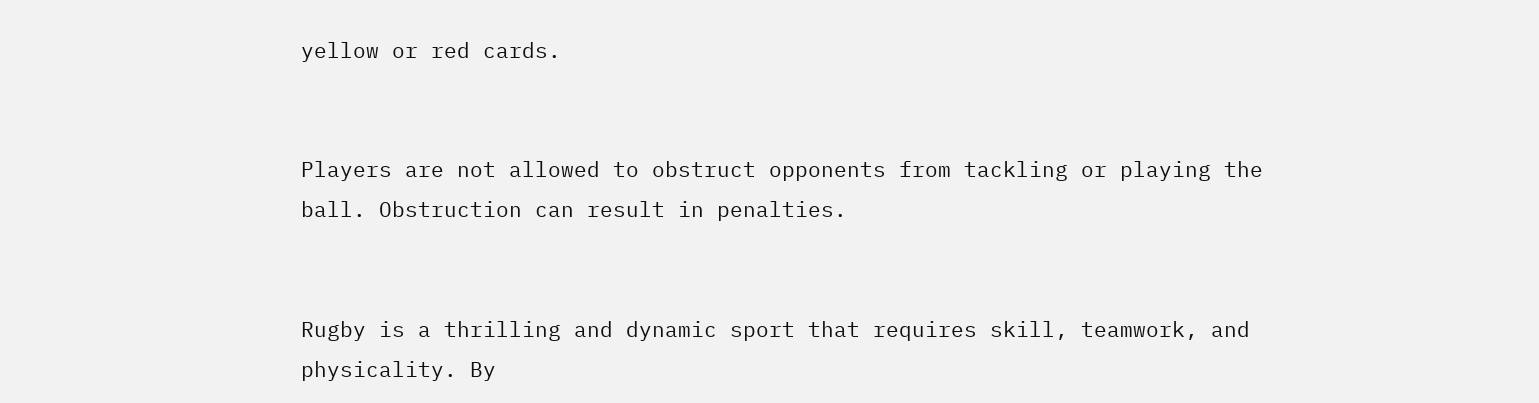yellow or red cards.


Players are not allowed to obstruct opponents from tackling or playing the ball. Obstruction can result in penalties.


Rugby is a thrilling and dynamic sport that requires skill, teamwork, and physicality. By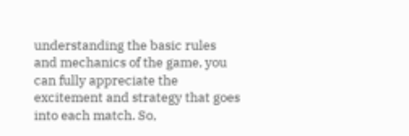understanding the basic rules and mechanics of the game, you can fully appreciate the excitement and strategy that goes into each match. So,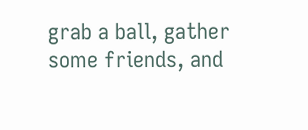grab a ball, gather some friends, and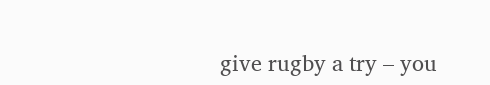give rugby a try – you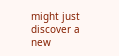might just discover a new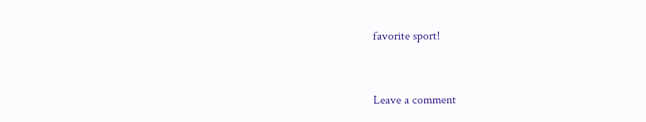favorite sport!


Leave a comment